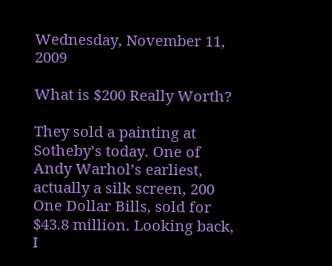Wednesday, November 11, 2009

What is $200 Really Worth?

They sold a painting at Sotheby’s today. One of Andy Warhol’s earliest, actually a silk screen, 200 One Dollar Bills, sold for $43.8 million. Looking back, I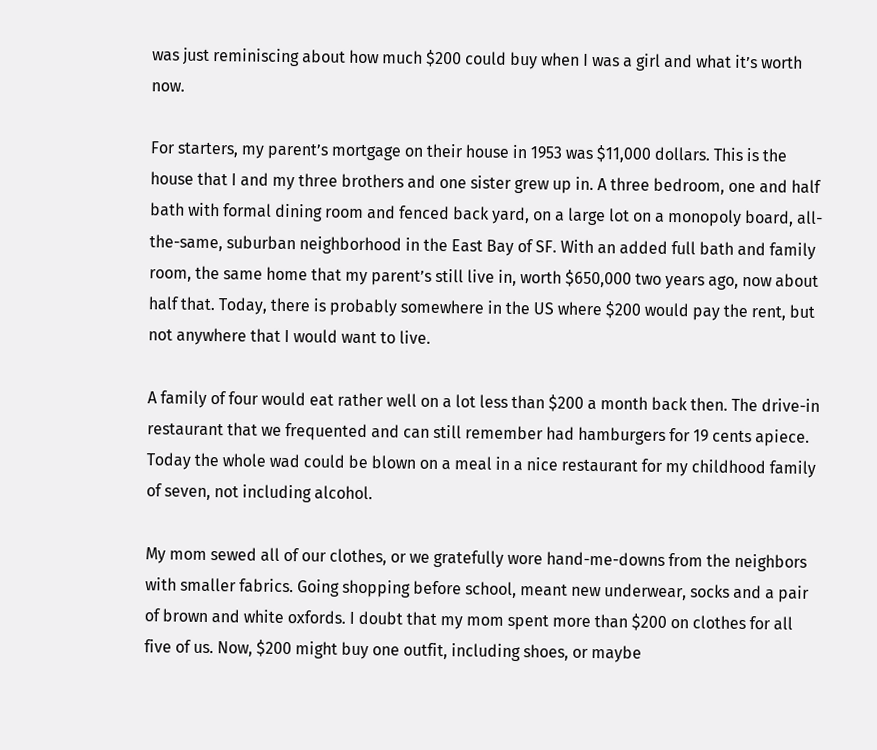was just reminiscing about how much $200 could buy when I was a girl and what it’s worth now.

For starters, my parent’s mortgage on their house in 1953 was $11,000 dollars. This is the house that I and my three brothers and one sister grew up in. A three bedroom, one and half bath with formal dining room and fenced back yard, on a large lot on a monopoly board, all-the-same, suburban neighborhood in the East Bay of SF. With an added full bath and family room, the same home that my parent’s still live in, worth $650,000 two years ago, now about half that. Today, there is probably somewhere in the US where $200 would pay the rent, but not anywhere that I would want to live.

A family of four would eat rather well on a lot less than $200 a month back then. The drive-in restaurant that we frequented and can still remember had hamburgers for 19 cents apiece. Today the whole wad could be blown on a meal in a nice restaurant for my childhood family of seven, not including alcohol.

My mom sewed all of our clothes, or we gratefully wore hand-me-downs from the neighbors with smaller fabrics. Going shopping before school, meant new underwear, socks and a pair of brown and white oxfords. I doubt that my mom spent more than $200 on clothes for all five of us. Now, $200 might buy one outfit, including shoes, or maybe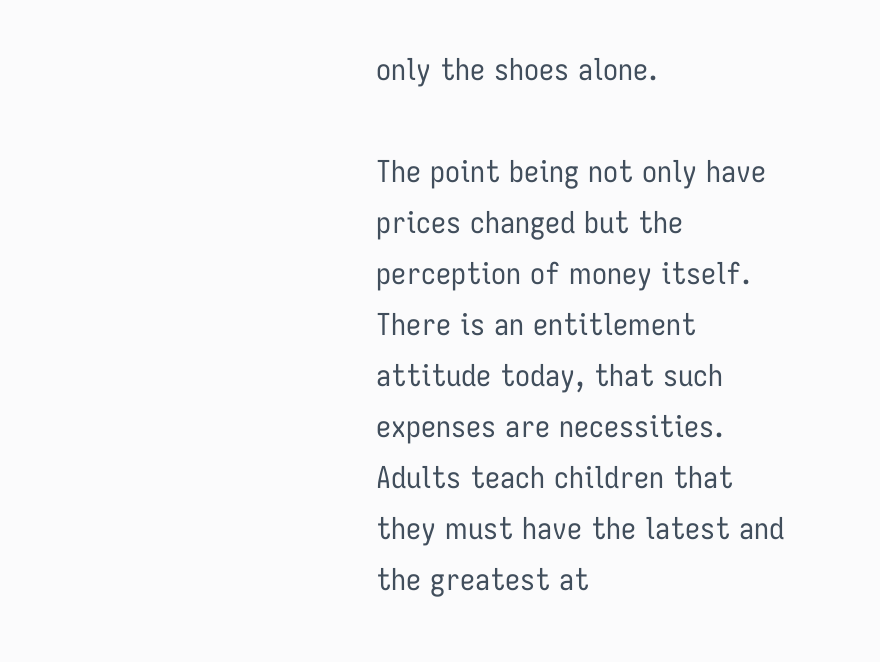only the shoes alone.

The point being not only have prices changed but the perception of money itself. There is an entitlement attitude today, that such expenses are necessities. Adults teach children that they must have the latest and the greatest at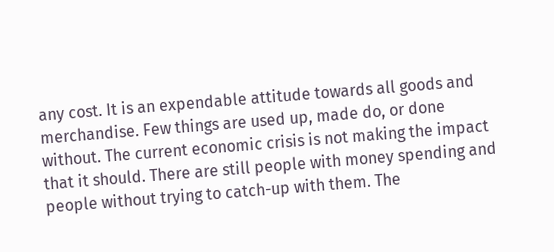any cost. It is an expendable attitude towards all goods and merchandise. Few things are used up, made do, or done without. The current economic crisis is not making the impact that it should. There are still people with money spending and people without trying to catch-up with them. The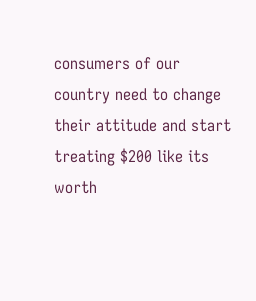consumers of our country need to change their attitude and start treating $200 like its worth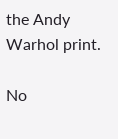the Andy Warhol print.

No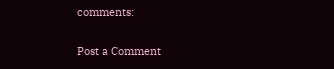comments:

Post a Comment